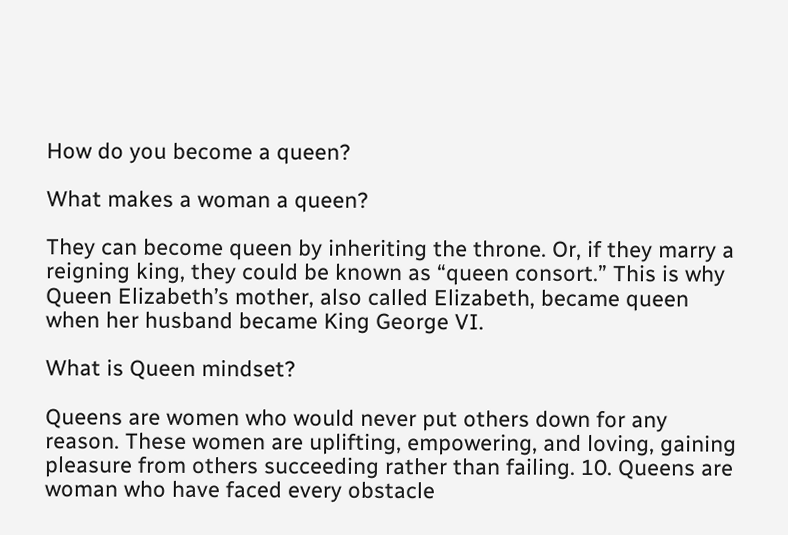How do you become a queen?

What makes a woman a queen?

They can become queen by inheriting the throne. Or, if they marry a reigning king, they could be known as “queen consort.” This is why Queen Elizabeth’s mother, also called Elizabeth, became queen when her husband became King George VI.

What is Queen mindset?

Queens are women who would never put others down for any reason. These women are uplifting, empowering, and loving, gaining pleasure from others succeeding rather than failing. 10. Queens are woman who have faced every obstacle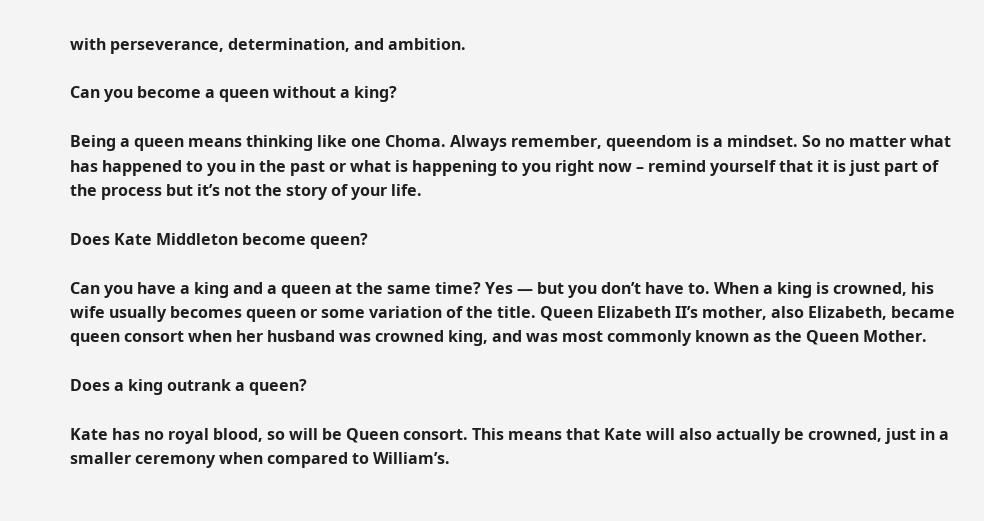with perseverance, determination, and ambition.

Can you become a queen without a king?

Being a queen means thinking like one Choma. Always remember, queendom is a mindset. So no matter what has happened to you in the past or what is happening to you right now – remind yourself that it is just part of the process but it’s not the story of your life.

Does Kate Middleton become queen?

Can you have a king and a queen at the same time? Yes — but you don’t have to. When a king is crowned, his wife usually becomes queen or some variation of the title. Queen Elizabeth II’s mother, also Elizabeth, became queen consort when her husband was crowned king, and was most commonly known as the Queen Mother.

Does a king outrank a queen?

Kate has no royal blood, so will be Queen consort. This means that Kate will also actually be crowned, just in a smaller ceremony when compared to William’s.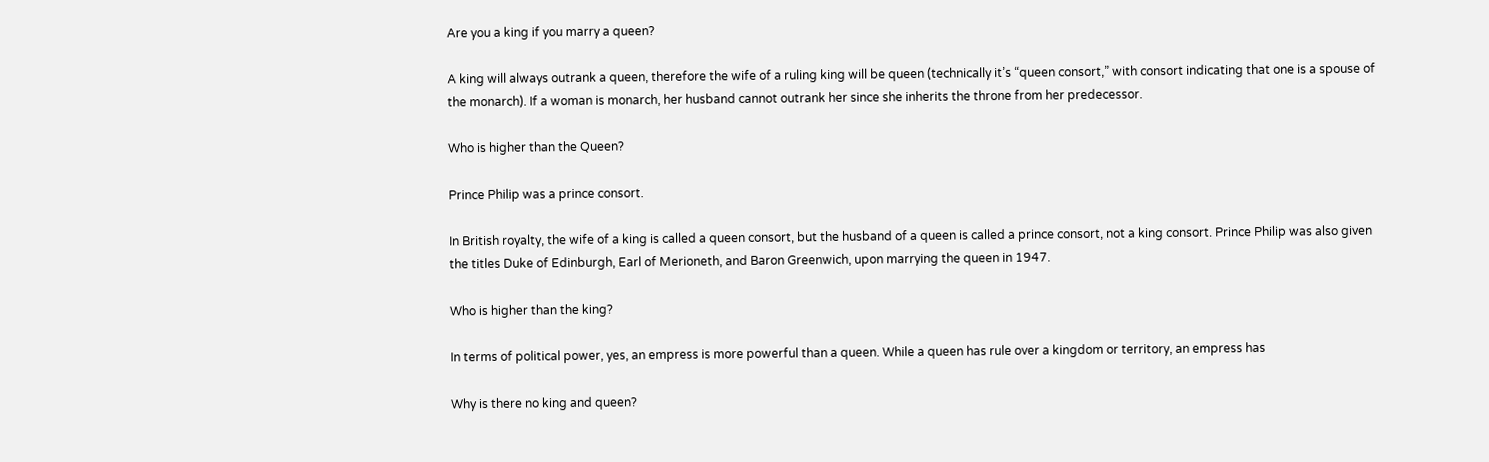Are you a king if you marry a queen?

A king will always outrank a queen, therefore the wife of a ruling king will be queen (technically it’s “queen consort,” with consort indicating that one is a spouse of the monarch). If a woman is monarch, her husband cannot outrank her since she inherits the throne from her predecessor.

Who is higher than the Queen?

Prince Philip was a prince consort.

In British royalty, the wife of a king is called a queen consort, but the husband of a queen is called a prince consort, not a king consort. Prince Philip was also given the titles Duke of Edinburgh, Earl of Merioneth, and Baron Greenwich, upon marrying the queen in 1947.

Who is higher than the king?

In terms of political power, yes, an empress is more powerful than a queen. While a queen has rule over a kingdom or territory, an empress has

Why is there no king and queen?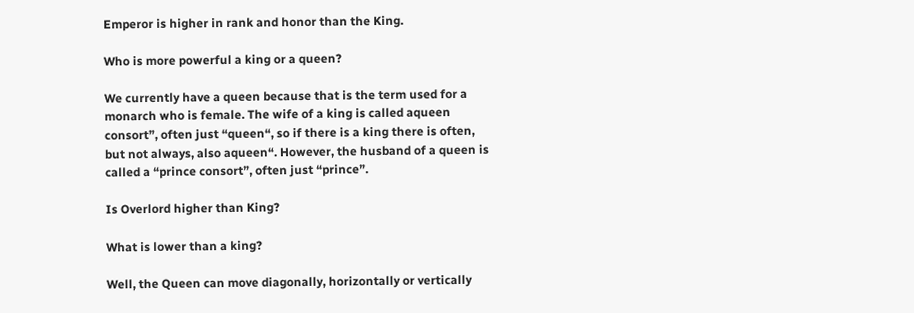Emperor is higher in rank and honor than the King.

Who is more powerful a king or a queen?

We currently have a queen because that is the term used for a monarch who is female. The wife of a king is called aqueen consort”, often just “queen“, so if there is a king there is often, but not always, also aqueen“. However, the husband of a queen is called a “prince consort”, often just “prince”.

Is Overlord higher than King?

What is lower than a king?

Well, the Queen can move diagonally, horizontally or vertically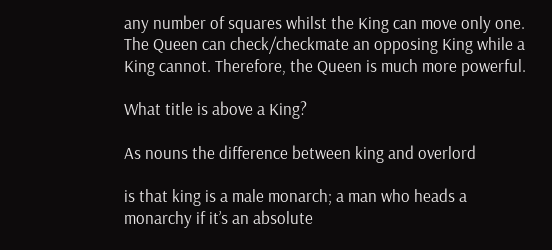any number of squares whilst the King can move only one. The Queen can check/checkmate an opposing King while a King cannot. Therefore, the Queen is much more powerful.

What title is above a King?

As nouns the difference between king and overlord

is that king is a male monarch; a man who heads a monarchy if it’s an absolute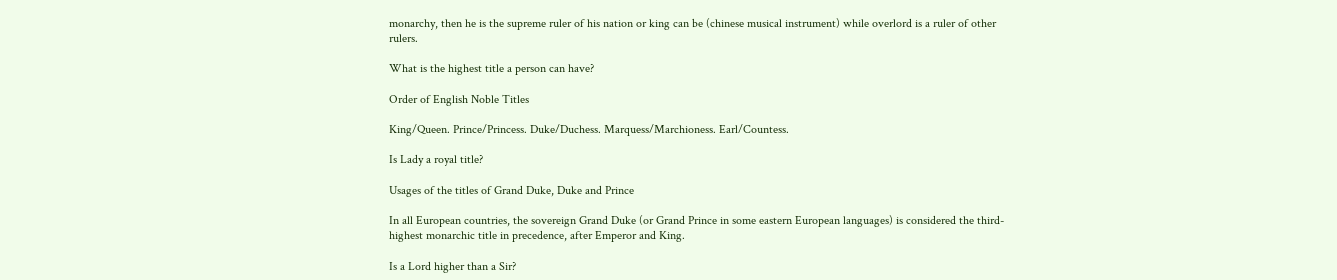monarchy, then he is the supreme ruler of his nation or king can be (chinese musical instrument) while overlord is a ruler of other rulers.

What is the highest title a person can have?

Order of English Noble Titles

King/Queen. Prince/Princess. Duke/Duchess. Marquess/Marchioness. Earl/Countess.

Is Lady a royal title?

Usages of the titles of Grand Duke, Duke and Prince

In all European countries, the sovereign Grand Duke (or Grand Prince in some eastern European languages) is considered the third-highest monarchic title in precedence, after Emperor and King.

Is a Lord higher than a Sir?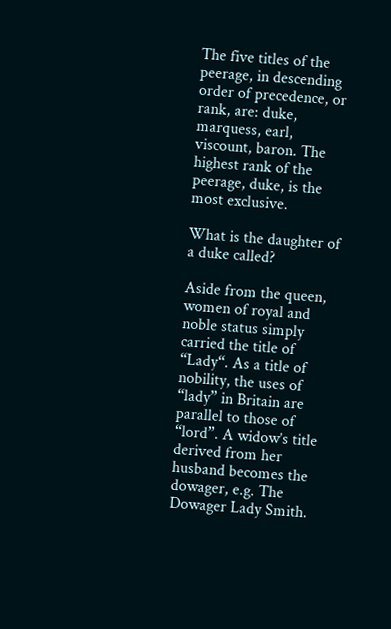The five titles of the peerage, in descending order of precedence, or rank, are: duke, marquess, earl, viscount, baron. The highest rank of the peerage, duke, is the most exclusive.

What is the daughter of a duke called?

Aside from the queen, women of royal and noble status simply carried the title of “Lady“. As a title of nobility, the uses of “lady” in Britain are parallel to those of “lord”. A widow’s title derived from her husband becomes the dowager, e.g. The Dowager Lady Smith.